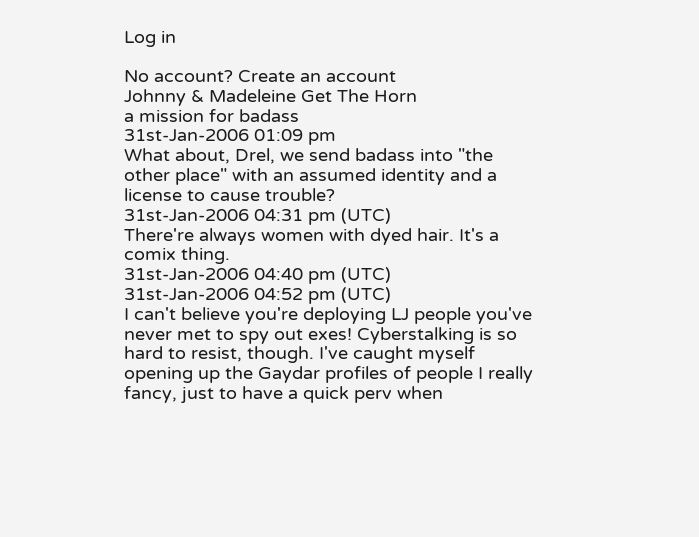Log in

No account? Create an account
Johnny & Madeleine Get The Horn
a mission for badass
31st-Jan-2006 01:09 pm
What about, Drel, we send badass into "the other place" with an assumed identity and a license to cause trouble?
31st-Jan-2006 04:31 pm (UTC)
There're always women with dyed hair. It's a comix thing.
31st-Jan-2006 04:40 pm (UTC)
31st-Jan-2006 04:52 pm (UTC)
I can't believe you're deploying LJ people you've never met to spy out exes! Cyberstalking is so hard to resist, though. I've caught myself opening up the Gaydar profiles of people I really fancy, just to have a quick perv when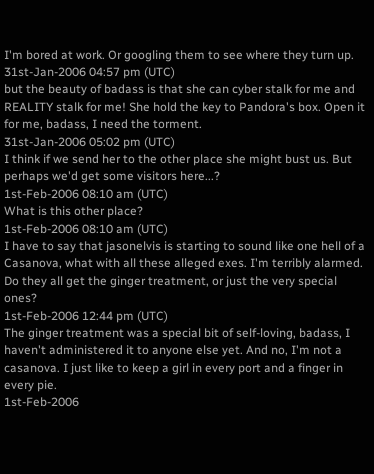I'm bored at work. Or googling them to see where they turn up.
31st-Jan-2006 04:57 pm (UTC)
but the beauty of badass is that she can cyber stalk for me and REALITY stalk for me! She hold the key to Pandora's box. Open it for me, badass, I need the torment.
31st-Jan-2006 05:02 pm (UTC)
I think if we send her to the other place she might bust us. But perhaps we'd get some visitors here...?
1st-Feb-2006 08:10 am (UTC)
What is this other place?
1st-Feb-2006 08:10 am (UTC)
I have to say that jasonelvis is starting to sound like one hell of a Casanova, what with all these alleged exes. I'm terribly alarmed. Do they all get the ginger treatment, or just the very special ones?
1st-Feb-2006 12:44 pm (UTC)
The ginger treatment was a special bit of self-loving, badass, I haven't administered it to anyone else yet. And no, I'm not a casanova. I just like to keep a girl in every port and a finger in every pie.
1st-Feb-2006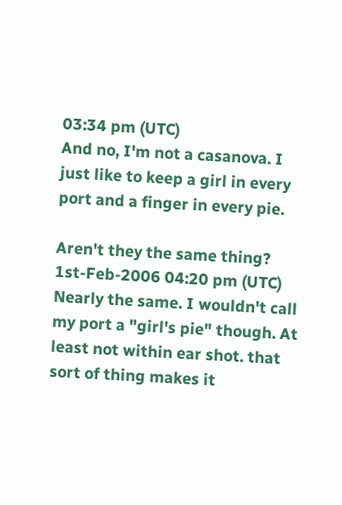03:34 pm (UTC)
And no, I'm not a casanova. I just like to keep a girl in every port and a finger in every pie.

Aren't they the same thing?
1st-Feb-2006 04:20 pm (UTC)
Nearly the same. I wouldn't call my port a "girl's pie" though. At least not within ear shot. that sort of thing makes it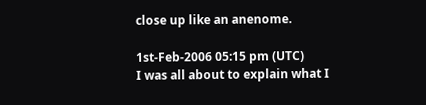close up like an anenome.

1st-Feb-2006 05:15 pm (UTC)
I was all about to explain what I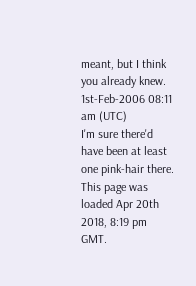meant, but I think you already knew.
1st-Feb-2006 08:11 am (UTC)
I'm sure there'd have been at least one pink-hair there.
This page was loaded Apr 20th 2018, 8:19 pm GMT.